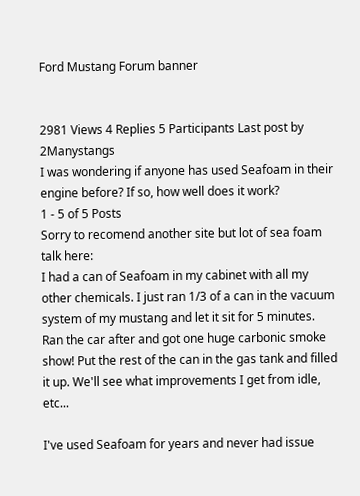Ford Mustang Forum banner


2981 Views 4 Replies 5 Participants Last post by  2Manystangs
I was wondering if anyone has used Seafoam in their engine before? If so, how well does it work?
1 - 5 of 5 Posts
Sorry to recomend another site but lot of sea foam talk here:
I had a can of Seafoam in my cabinet with all my other chemicals. I just ran 1/3 of a can in the vacuum system of my mustang and let it sit for 5 minutes. Ran the car after and got one huge carbonic smoke show! Put the rest of the can in the gas tank and filled it up. We'll see what improvements I get from idle, etc...

I've used Seafoam for years and never had issue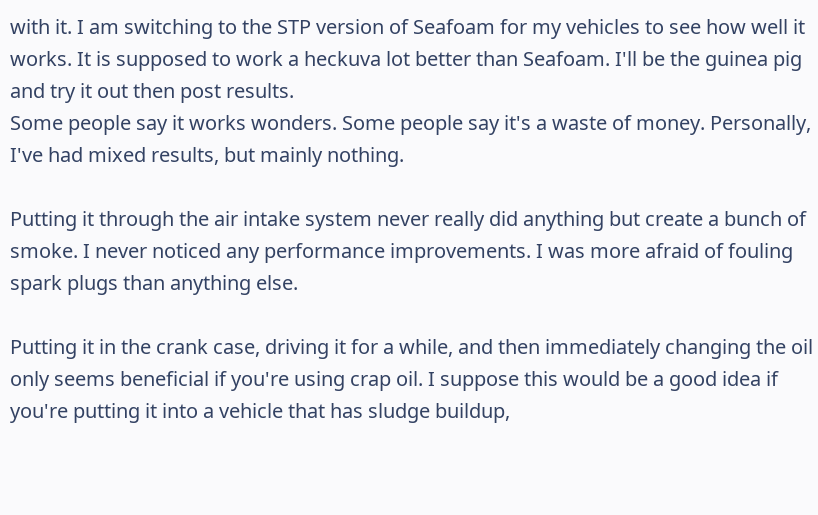with it. I am switching to the STP version of Seafoam for my vehicles to see how well it works. It is supposed to work a heckuva lot better than Seafoam. I'll be the guinea pig and try it out then post results.
Some people say it works wonders. Some people say it's a waste of money. Personally, I've had mixed results, but mainly nothing.

Putting it through the air intake system never really did anything but create a bunch of smoke. I never noticed any performance improvements. I was more afraid of fouling spark plugs than anything else.

Putting it in the crank case, driving it for a while, and then immediately changing the oil only seems beneficial if you're using crap oil. I suppose this would be a good idea if you're putting it into a vehicle that has sludge buildup,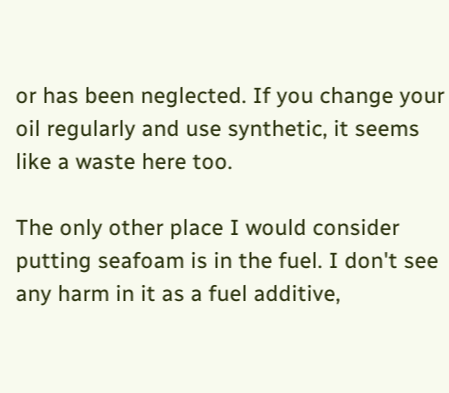or has been neglected. If you change your oil regularly and use synthetic, it seems like a waste here too.

The only other place I would consider putting seafoam is in the fuel. I don't see any harm in it as a fuel additive,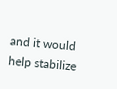and it would help stabilize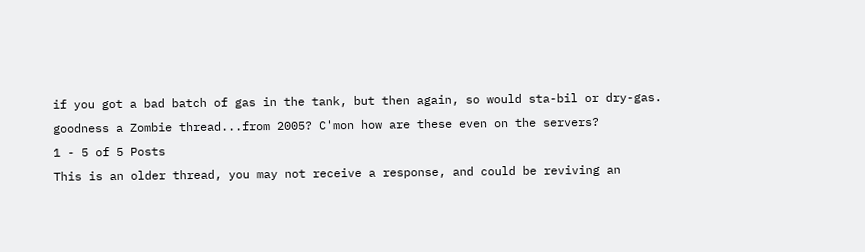if you got a bad batch of gas in the tank, but then again, so would sta-bil or dry-gas.
goodness a Zombie thread...from 2005? C'mon how are these even on the servers?
1 - 5 of 5 Posts
This is an older thread, you may not receive a response, and could be reviving an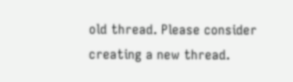old thread. Please consider creating a new thread.